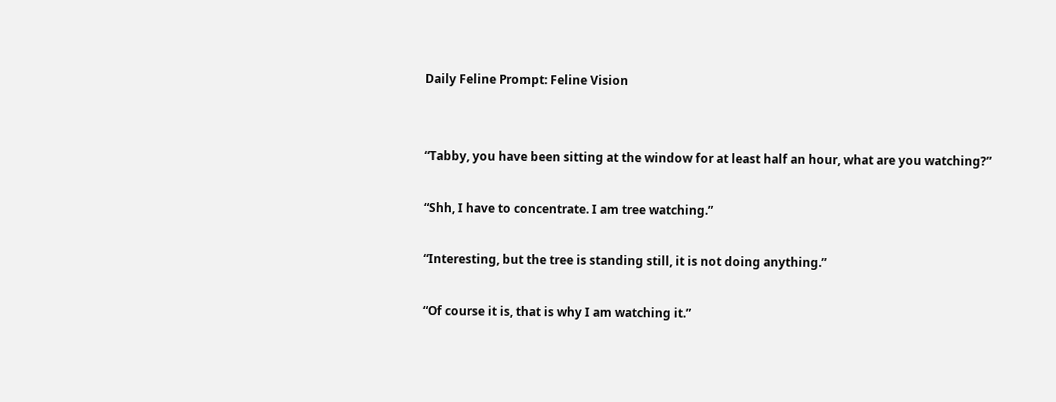Daily Feline Prompt: Feline Vision


“Tabby, you have been sitting at the window for at least half an hour, what are you watching?”

“Shh, I have to concentrate. I am tree watching.”

“Interesting, but the tree is standing still, it is not doing anything.”

“Of course it is, that is why I am watching it.”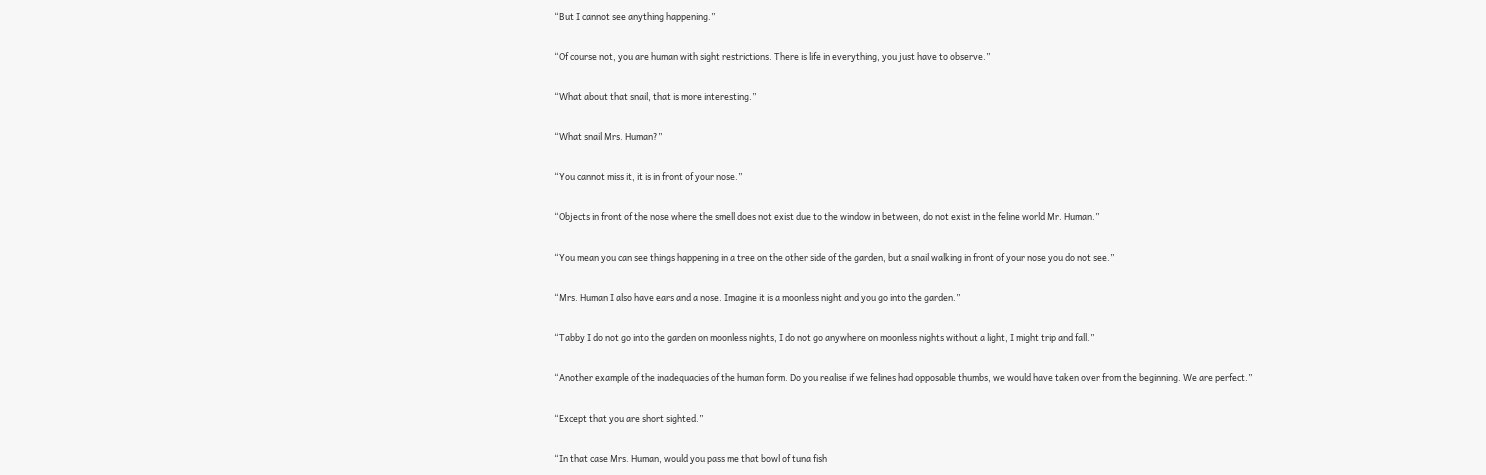“But I cannot see anything happening.”

“Of course not, you are human with sight restrictions. There is life in everything, you just have to observe.”

“What about that snail, that is more interesting.”

“What snail Mrs. Human?”

“You cannot miss it, it is in front of your nose.”

“Objects in front of the nose where the smell does not exist due to the window in between, do not exist in the feline world Mr. Human.”

“You mean you can see things happening in a tree on the other side of the garden, but a snail walking in front of your nose you do not see.”

“Mrs. Human I also have ears and a nose. Imagine it is a moonless night and you go into the garden.”

“Tabby I do not go into the garden on moonless nights, I do not go anywhere on moonless nights without a light, I might trip and fall.”

“Another example of the inadequacies of the human form. Do you realise if we felines had opposable thumbs, we would have taken over from the beginning. We are perfect.”

“Except that you are short sighted.”

“In that case Mrs. Human, would you pass me that bowl of tuna fish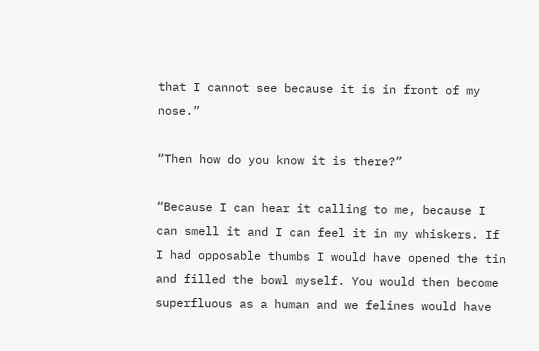that I cannot see because it is in front of my nose.”

“Then how do you know it is there?”

“Because I can hear it calling to me, because I can smell it and I can feel it in my whiskers. If I had opposable thumbs I would have opened the tin and filled the bowl myself. You would then become superfluous as a human and we felines would have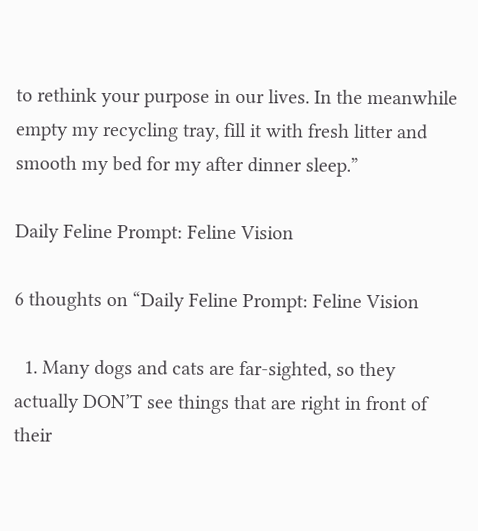to rethink your purpose in our lives. In the meanwhile empty my recycling tray, fill it with fresh litter and smooth my bed for my after dinner sleep.”

Daily Feline Prompt: Feline Vision

6 thoughts on “Daily Feline Prompt: Feline Vision

  1. Many dogs and cats are far-sighted, so they actually DON’T see things that are right in front of their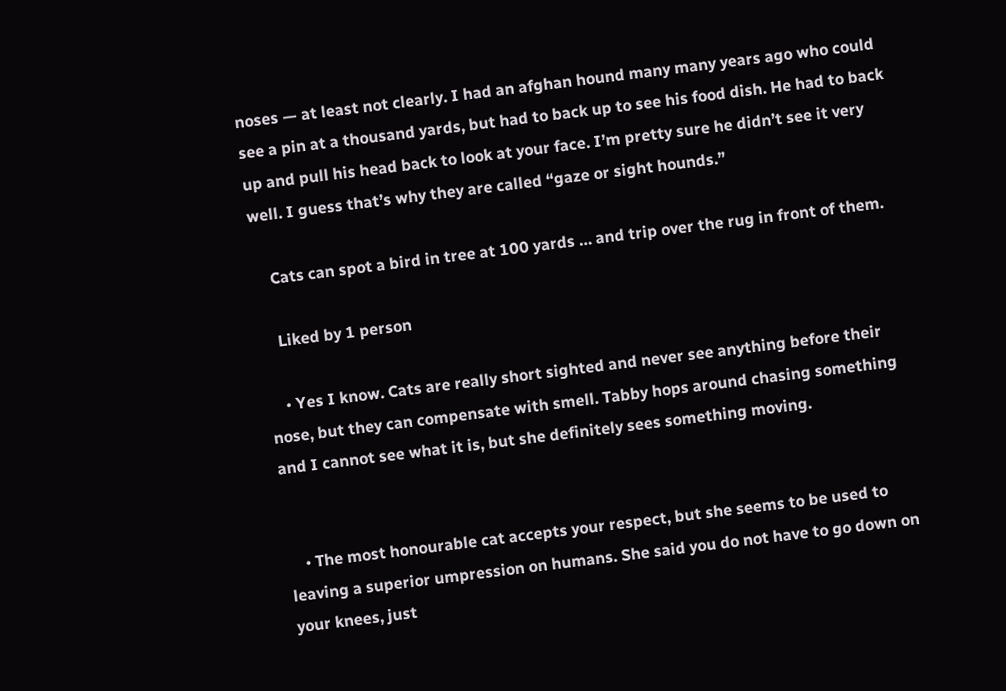noses — at least not clearly. I had an afghan hound many many years ago who could see a pin at a thousand yards, but had to back up to see his food dish. He had to back up and pull his head back to look at your face. I’m pretty sure he didn’t see it very well. I guess that’s why they are called “gaze or sight hounds.”

    Cats can spot a bird in tree at 100 yards … and trip over the rug in front of them.

    Liked by 1 person

    • Yes I know. Cats are really short sighted and never see anything before their nose, but they can compensate with smell. Tabby hops around chasing something and I cannot see what it is, but she definitely sees something moving.


    • The most honourable cat accepts your respect, but she seems to be used to leaving a superior umpression on humans. She said you do not have to go down on your knees, just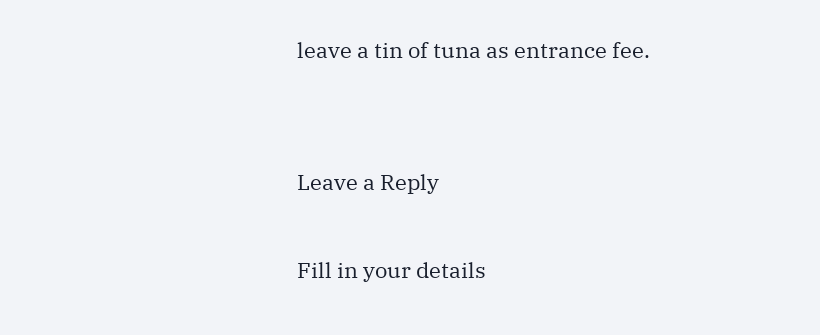leave a tin of tuna as entrance fee.


Leave a Reply

Fill in your details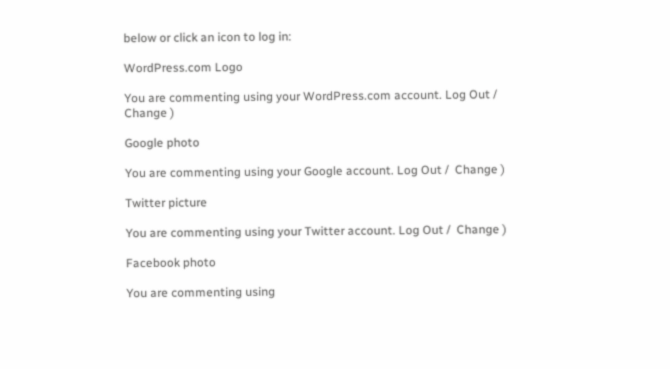below or click an icon to log in:

WordPress.com Logo

You are commenting using your WordPress.com account. Log Out /  Change )

Google photo

You are commenting using your Google account. Log Out /  Change )

Twitter picture

You are commenting using your Twitter account. Log Out /  Change )

Facebook photo

You are commenting using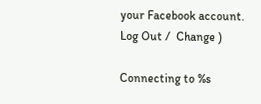your Facebook account. Log Out /  Change )

Connecting to %s